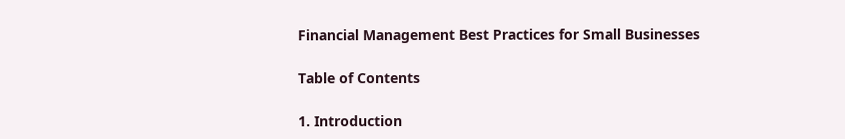Financial Management Best Practices for Small Businesses

Table of Contents

1. Introduction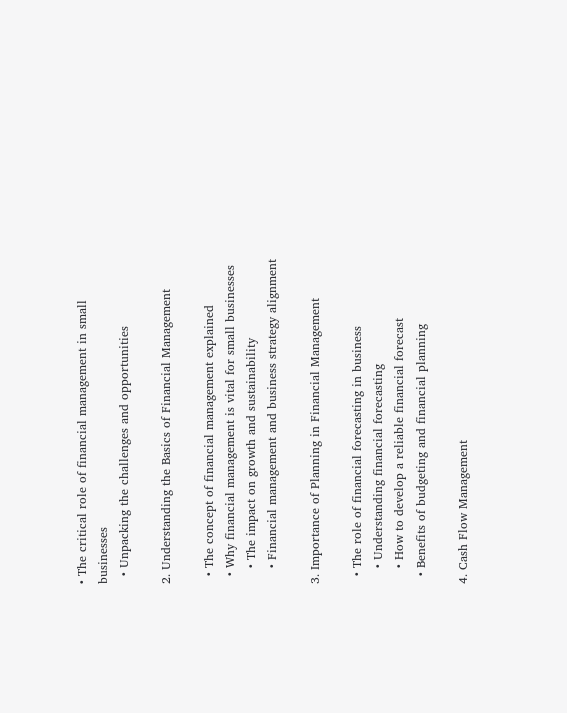• The critical role of financial management in small businesses
  • Unpacking the challenges and opportunities

2. Understanding the Basics of Financial Management

  • The concept of financial management explained
  • Why financial management is vital for small businesses
    • The impact on growth and sustainability
    • Financial management and business strategy alignment

3. Importance of Planning in Financial Management

  • The role of financial forecasting in business
    • Understanding financial forecasting
    • How to develop a reliable financial forecast
  • Benefits of budgeting and financial planning

4. Cash Flow Management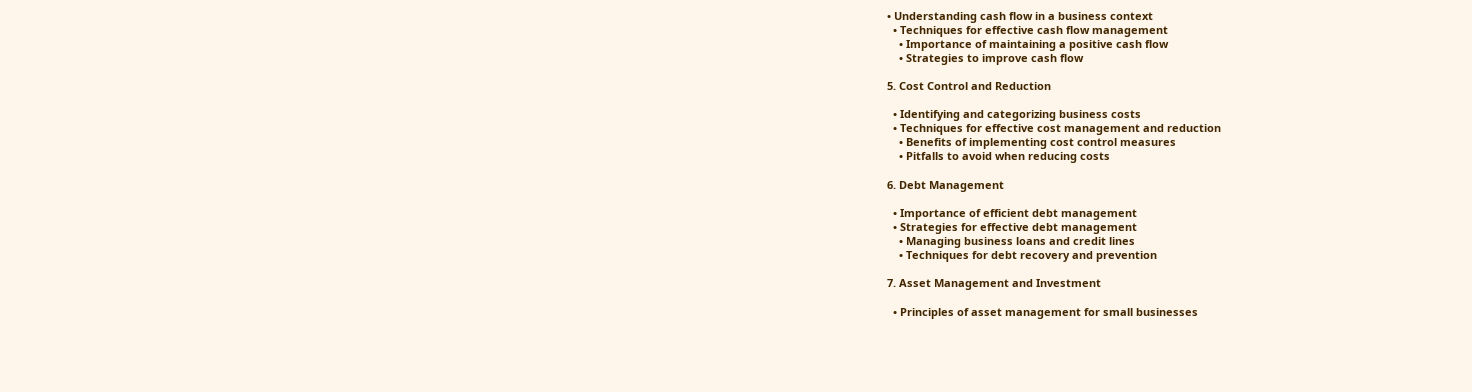• Understanding cash flow in a business context
  • Techniques for effective cash flow management
    • Importance of maintaining a positive cash flow
    • Strategies to improve cash flow

5. Cost Control and Reduction

  • Identifying and categorizing business costs
  • Techniques for effective cost management and reduction
    • Benefits of implementing cost control measures
    • Pitfalls to avoid when reducing costs

6. Debt Management

  • Importance of efficient debt management
  • Strategies for effective debt management
    • Managing business loans and credit lines
    • Techniques for debt recovery and prevention

7. Asset Management and Investment

  • Principles of asset management for small businesses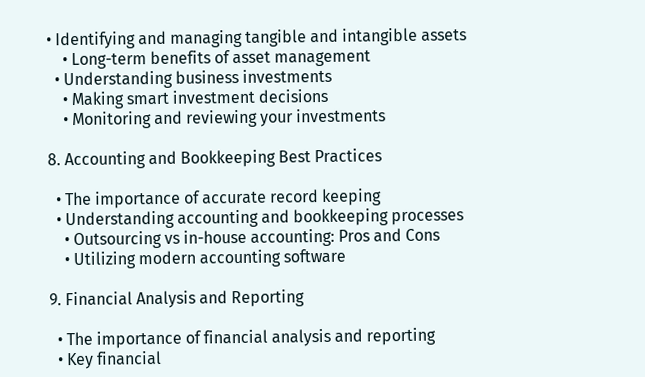• Identifying and managing tangible and intangible assets
    • Long-term benefits of asset management
  • Understanding business investments
    • Making smart investment decisions
    • Monitoring and reviewing your investments

8. Accounting and Bookkeeping Best Practices

  • The importance of accurate record keeping
  • Understanding accounting and bookkeeping processes
    • Outsourcing vs in-house accounting: Pros and Cons
    • Utilizing modern accounting software

9. Financial Analysis and Reporting

  • The importance of financial analysis and reporting
  • Key financial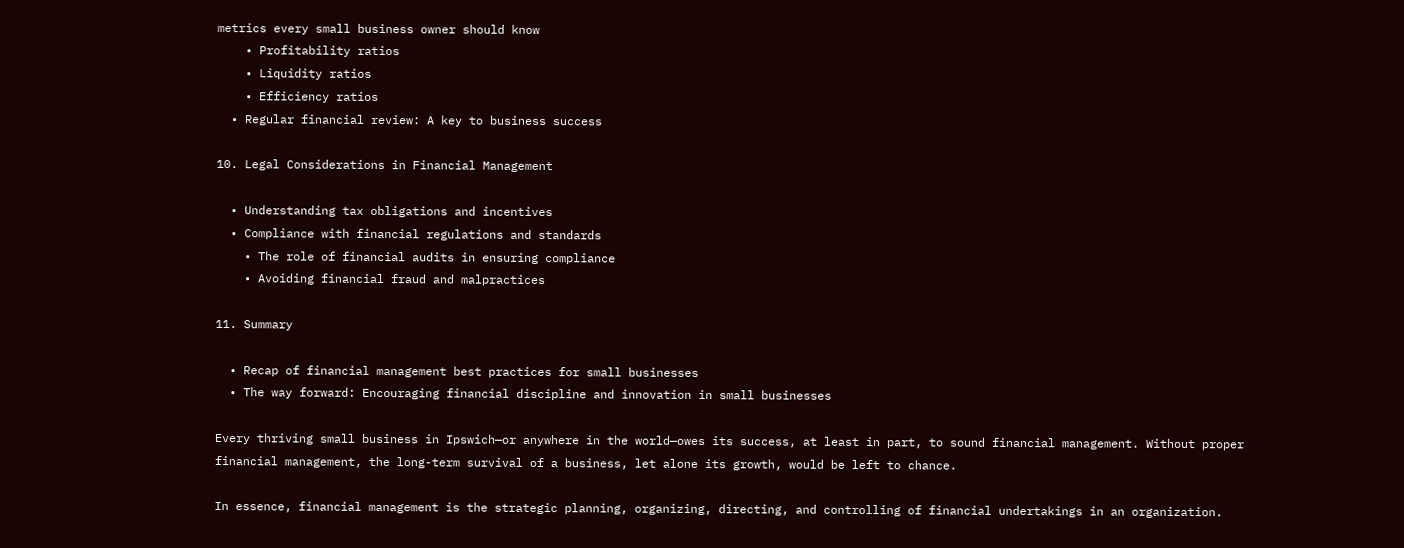metrics every small business owner should know
    • Profitability ratios
    • Liquidity ratios
    • Efficiency ratios
  • Regular financial review: A key to business success

10. Legal Considerations in Financial Management

  • Understanding tax obligations and incentives
  • Compliance with financial regulations and standards
    • The role of financial audits in ensuring compliance
    • Avoiding financial fraud and malpractices

11. Summary

  • Recap of financial management best practices for small businesses
  • The way forward: Encouraging financial discipline and innovation in small businesses

Every thriving small business in Ipswich—or anywhere in the world—owes its success, at least in part, to sound financial management. Without proper financial management, the long-term survival of a business, let alone its growth, would be left to chance.

In essence, financial management is the strategic planning, organizing, directing, and controlling of financial undertakings in an organization.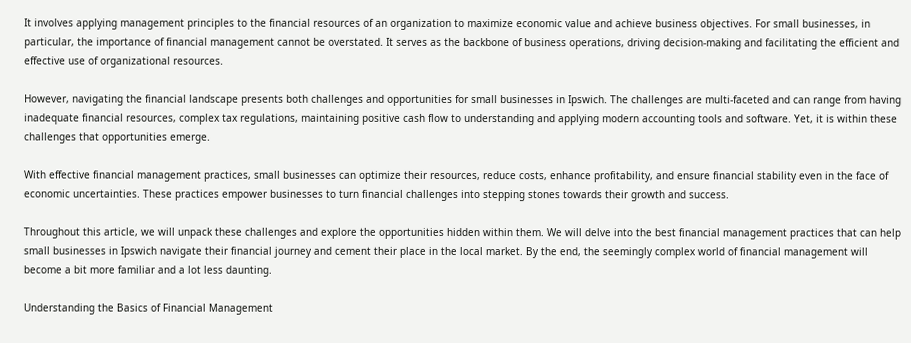It involves applying management principles to the financial resources of an organization to maximize economic value and achieve business objectives. For small businesses, in particular, the importance of financial management cannot be overstated. It serves as the backbone of business operations, driving decision-making and facilitating the efficient and effective use of organizational resources.

However, navigating the financial landscape presents both challenges and opportunities for small businesses in Ipswich. The challenges are multi-faceted and can range from having inadequate financial resources, complex tax regulations, maintaining positive cash flow to understanding and applying modern accounting tools and software. Yet, it is within these challenges that opportunities emerge.

With effective financial management practices, small businesses can optimize their resources, reduce costs, enhance profitability, and ensure financial stability even in the face of economic uncertainties. These practices empower businesses to turn financial challenges into stepping stones towards their growth and success.

Throughout this article, we will unpack these challenges and explore the opportunities hidden within them. We will delve into the best financial management practices that can help small businesses in Ipswich navigate their financial journey and cement their place in the local market. By the end, the seemingly complex world of financial management will become a bit more familiar and a lot less daunting.

Understanding the Basics of Financial Management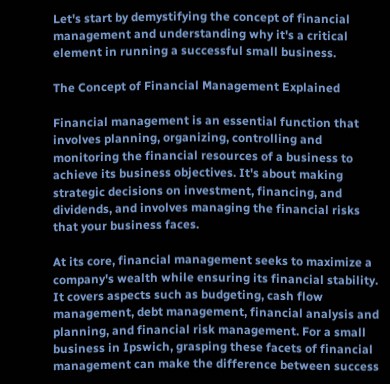Let's start by demystifying the concept of financial management and understanding why it's a critical element in running a successful small business.

The Concept of Financial Management Explained

Financial management is an essential function that involves planning, organizing, controlling and monitoring the financial resources of a business to achieve its business objectives. It's about making strategic decisions on investment, financing, and dividends, and involves managing the financial risks that your business faces.

At its core, financial management seeks to maximize a company's wealth while ensuring its financial stability. It covers aspects such as budgeting, cash flow management, debt management, financial analysis and planning, and financial risk management. For a small business in Ipswich, grasping these facets of financial management can make the difference between success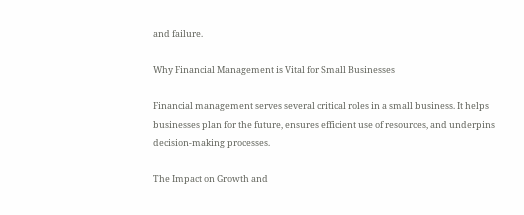and failure.

Why Financial Management is Vital for Small Businesses

Financial management serves several critical roles in a small business. It helps businesses plan for the future, ensures efficient use of resources, and underpins decision-making processes.

The Impact on Growth and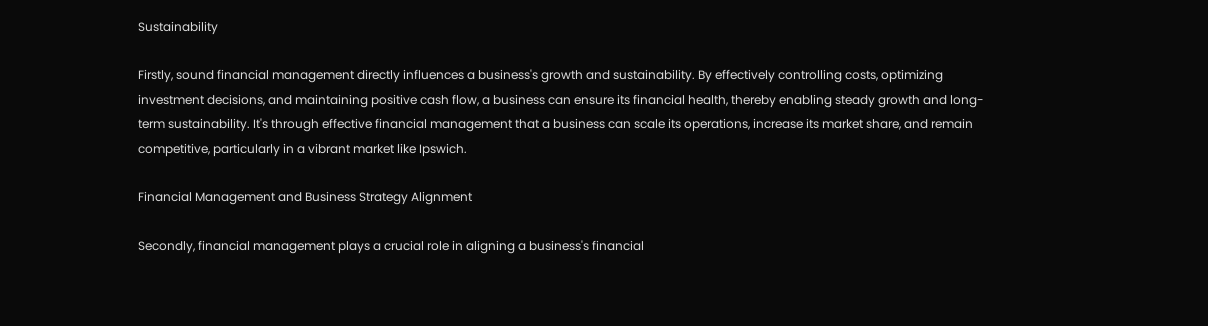Sustainability

Firstly, sound financial management directly influences a business's growth and sustainability. By effectively controlling costs, optimizing investment decisions, and maintaining positive cash flow, a business can ensure its financial health, thereby enabling steady growth and long-term sustainability. It's through effective financial management that a business can scale its operations, increase its market share, and remain competitive, particularly in a vibrant market like Ipswich.

Financial Management and Business Strategy Alignment

Secondly, financial management plays a crucial role in aligning a business's financial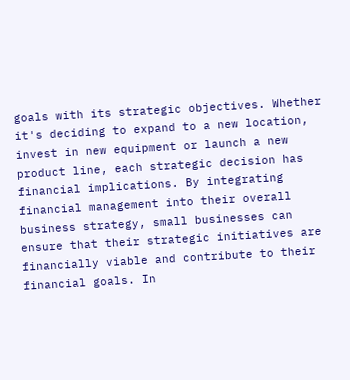goals with its strategic objectives. Whether it's deciding to expand to a new location, invest in new equipment or launch a new product line, each strategic decision has financial implications. By integrating financial management into their overall business strategy, small businesses can ensure that their strategic initiatives are financially viable and contribute to their financial goals. In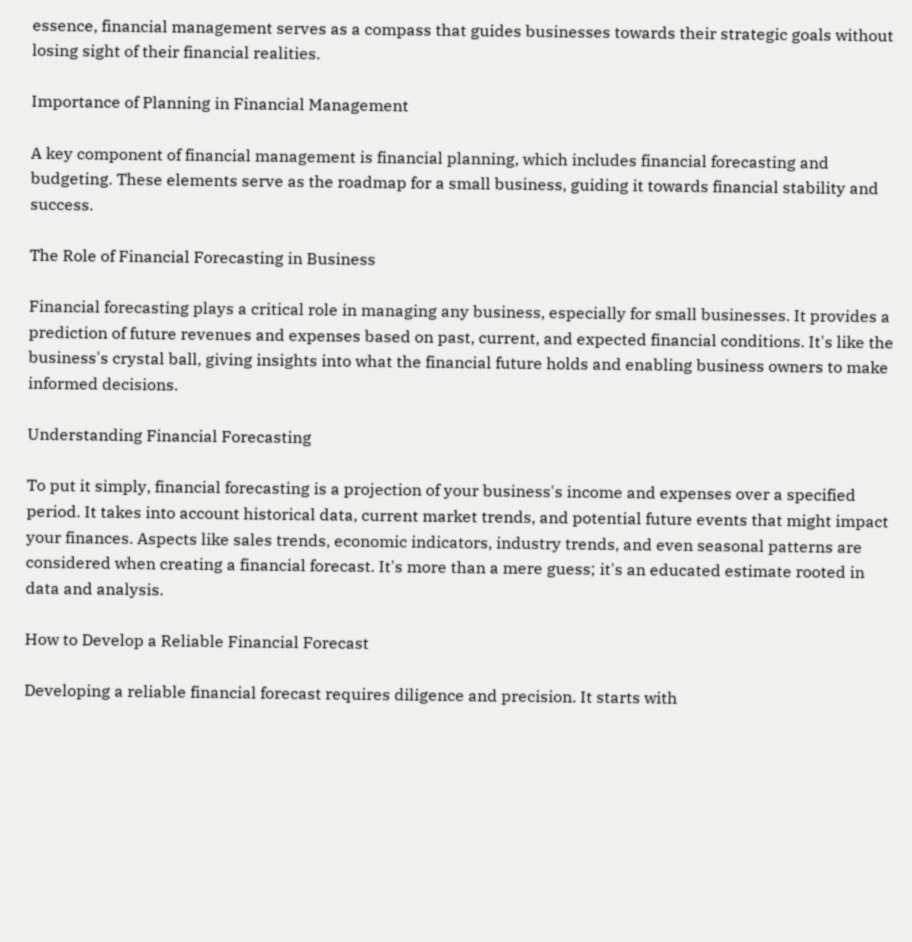essence, financial management serves as a compass that guides businesses towards their strategic goals without losing sight of their financial realities.

Importance of Planning in Financial Management

A key component of financial management is financial planning, which includes financial forecasting and budgeting. These elements serve as the roadmap for a small business, guiding it towards financial stability and success.

The Role of Financial Forecasting in Business

Financial forecasting plays a critical role in managing any business, especially for small businesses. It provides a prediction of future revenues and expenses based on past, current, and expected financial conditions. It's like the business's crystal ball, giving insights into what the financial future holds and enabling business owners to make informed decisions.

Understanding Financial Forecasting

To put it simply, financial forecasting is a projection of your business's income and expenses over a specified period. It takes into account historical data, current market trends, and potential future events that might impact your finances. Aspects like sales trends, economic indicators, industry trends, and even seasonal patterns are considered when creating a financial forecast. It's more than a mere guess; it's an educated estimate rooted in data and analysis.

How to Develop a Reliable Financial Forecast

Developing a reliable financial forecast requires diligence and precision. It starts with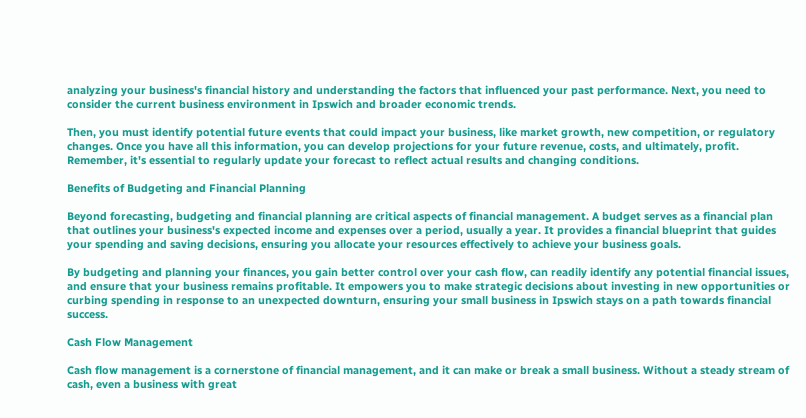analyzing your business's financial history and understanding the factors that influenced your past performance. Next, you need to consider the current business environment in Ipswich and broader economic trends.

Then, you must identify potential future events that could impact your business, like market growth, new competition, or regulatory changes. Once you have all this information, you can develop projections for your future revenue, costs, and ultimately, profit. Remember, it's essential to regularly update your forecast to reflect actual results and changing conditions.

Benefits of Budgeting and Financial Planning

Beyond forecasting, budgeting and financial planning are critical aspects of financial management. A budget serves as a financial plan that outlines your business's expected income and expenses over a period, usually a year. It provides a financial blueprint that guides your spending and saving decisions, ensuring you allocate your resources effectively to achieve your business goals.

By budgeting and planning your finances, you gain better control over your cash flow, can readily identify any potential financial issues, and ensure that your business remains profitable. It empowers you to make strategic decisions about investing in new opportunities or curbing spending in response to an unexpected downturn, ensuring your small business in Ipswich stays on a path towards financial success.

Cash Flow Management

Cash flow management is a cornerstone of financial management, and it can make or break a small business. Without a steady stream of cash, even a business with great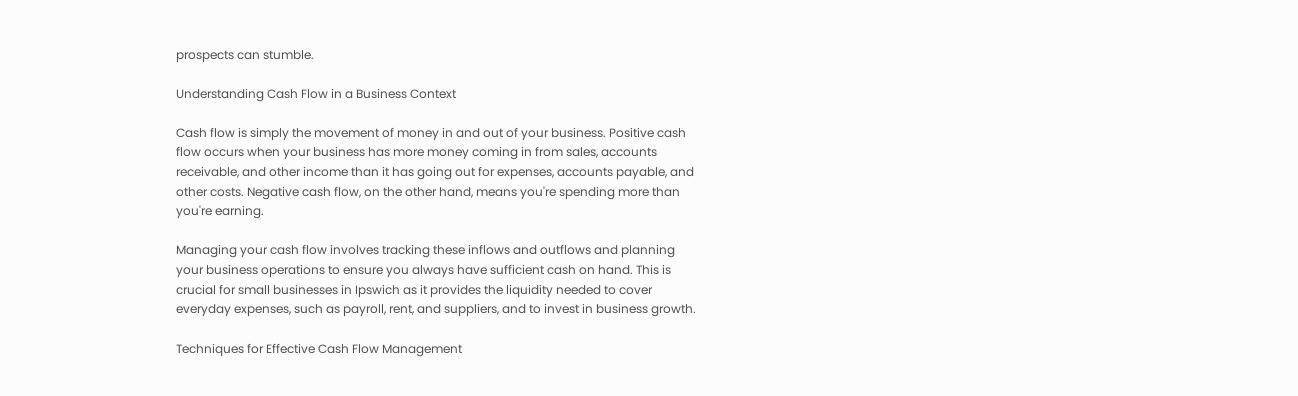prospects can stumble.

Understanding Cash Flow in a Business Context

Cash flow is simply the movement of money in and out of your business. Positive cash flow occurs when your business has more money coming in from sales, accounts receivable, and other income than it has going out for expenses, accounts payable, and other costs. Negative cash flow, on the other hand, means you're spending more than you're earning.

Managing your cash flow involves tracking these inflows and outflows and planning your business operations to ensure you always have sufficient cash on hand. This is crucial for small businesses in Ipswich as it provides the liquidity needed to cover everyday expenses, such as payroll, rent, and suppliers, and to invest in business growth.

Techniques for Effective Cash Flow Management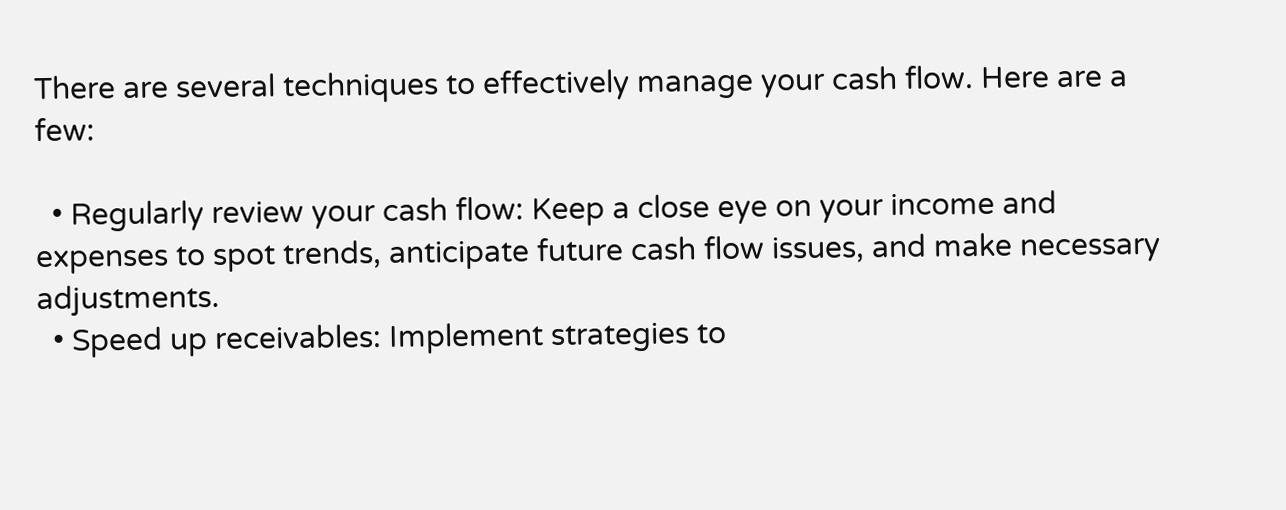There are several techniques to effectively manage your cash flow. Here are a few:

  • Regularly review your cash flow: Keep a close eye on your income and expenses to spot trends, anticipate future cash flow issues, and make necessary adjustments.
  • Speed up receivables: Implement strategies to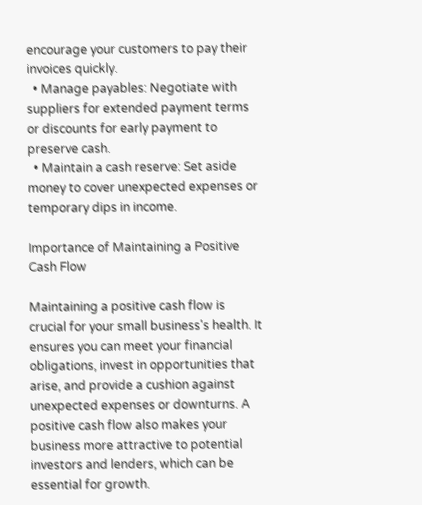encourage your customers to pay their invoices quickly.
  • Manage payables: Negotiate with suppliers for extended payment terms or discounts for early payment to preserve cash.
  • Maintain a cash reserve: Set aside money to cover unexpected expenses or temporary dips in income.

Importance of Maintaining a Positive Cash Flow

Maintaining a positive cash flow is crucial for your small business's health. It ensures you can meet your financial obligations, invest in opportunities that arise, and provide a cushion against unexpected expenses or downturns. A positive cash flow also makes your business more attractive to potential investors and lenders, which can be essential for growth.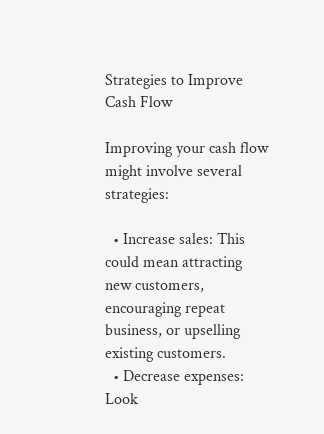Strategies to Improve Cash Flow

Improving your cash flow might involve several strategies:

  • Increase sales: This could mean attracting new customers, encouraging repeat business, or upselling existing customers.
  • Decrease expenses: Look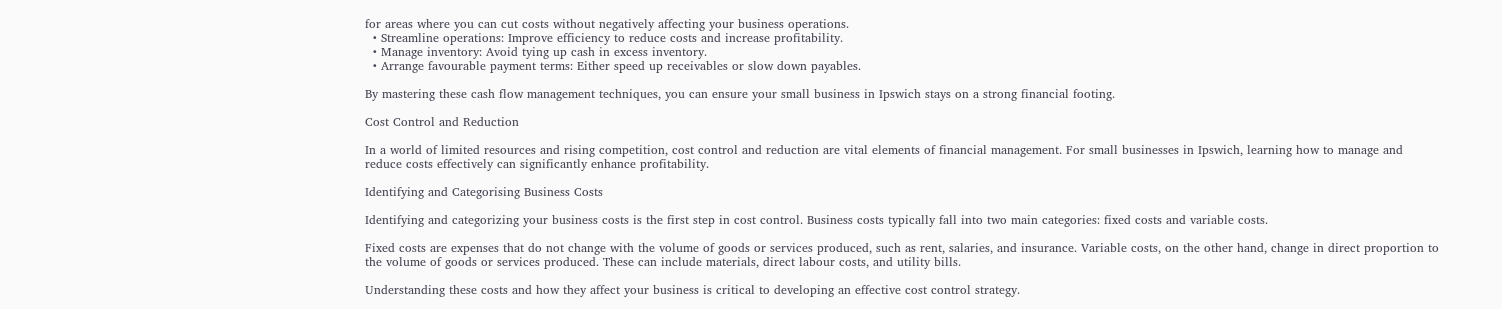for areas where you can cut costs without negatively affecting your business operations.
  • Streamline operations: Improve efficiency to reduce costs and increase profitability.
  • Manage inventory: Avoid tying up cash in excess inventory.
  • Arrange favourable payment terms: Either speed up receivables or slow down payables.

By mastering these cash flow management techniques, you can ensure your small business in Ipswich stays on a strong financial footing.

Cost Control and Reduction

In a world of limited resources and rising competition, cost control and reduction are vital elements of financial management. For small businesses in Ipswich, learning how to manage and reduce costs effectively can significantly enhance profitability.

Identifying and Categorising Business Costs

Identifying and categorizing your business costs is the first step in cost control. Business costs typically fall into two main categories: fixed costs and variable costs.

Fixed costs are expenses that do not change with the volume of goods or services produced, such as rent, salaries, and insurance. Variable costs, on the other hand, change in direct proportion to the volume of goods or services produced. These can include materials, direct labour costs, and utility bills.

Understanding these costs and how they affect your business is critical to developing an effective cost control strategy.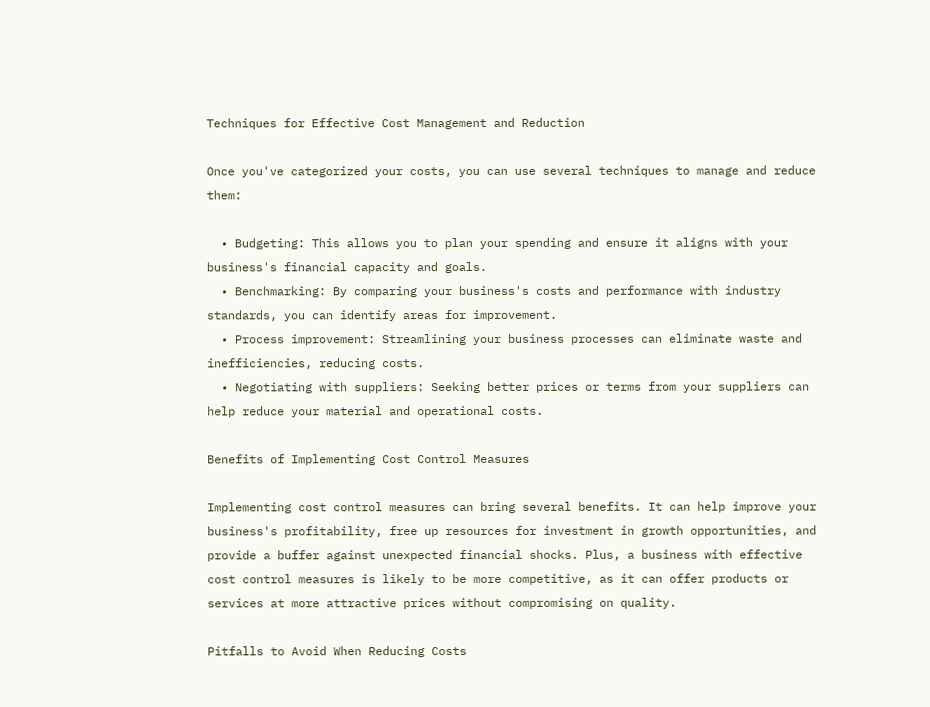Techniques for Effective Cost Management and Reduction

Once you've categorized your costs, you can use several techniques to manage and reduce them:

  • Budgeting: This allows you to plan your spending and ensure it aligns with your business's financial capacity and goals.
  • Benchmarking: By comparing your business's costs and performance with industry standards, you can identify areas for improvement.
  • Process improvement: Streamlining your business processes can eliminate waste and inefficiencies, reducing costs.
  • Negotiating with suppliers: Seeking better prices or terms from your suppliers can help reduce your material and operational costs.

Benefits of Implementing Cost Control Measures

Implementing cost control measures can bring several benefits. It can help improve your business's profitability, free up resources for investment in growth opportunities, and provide a buffer against unexpected financial shocks. Plus, a business with effective cost control measures is likely to be more competitive, as it can offer products or services at more attractive prices without compromising on quality.

Pitfalls to Avoid When Reducing Costs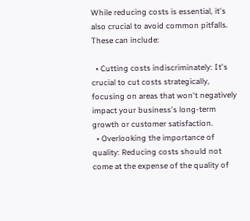While reducing costs is essential, it's also crucial to avoid common pitfalls. These can include:

  • Cutting costs indiscriminately: It's crucial to cut costs strategically, focusing on areas that won't negatively impact your business's long-term growth or customer satisfaction.
  • Overlooking the importance of quality: Reducing costs should not come at the expense of the quality of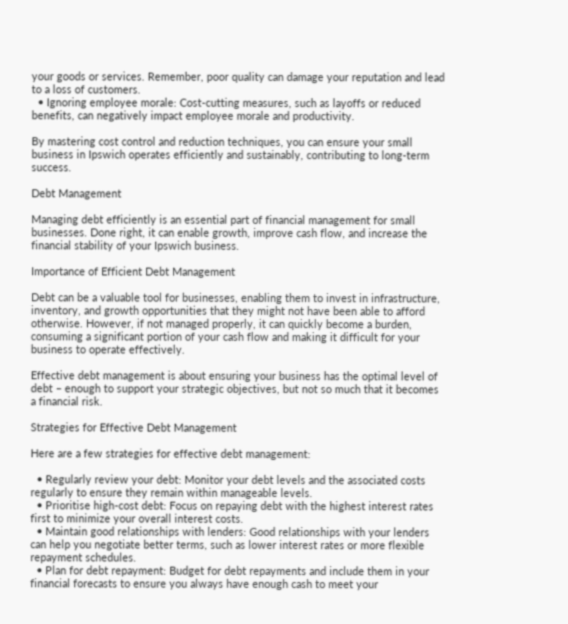your goods or services. Remember, poor quality can damage your reputation and lead to a loss of customers.
  • Ignoring employee morale: Cost-cutting measures, such as layoffs or reduced benefits, can negatively impact employee morale and productivity.

By mastering cost control and reduction techniques, you can ensure your small business in Ipswich operates efficiently and sustainably, contributing to long-term success.

Debt Management

Managing debt efficiently is an essential part of financial management for small businesses. Done right, it can enable growth, improve cash flow, and increase the financial stability of your Ipswich business.

Importance of Efficient Debt Management

Debt can be a valuable tool for businesses, enabling them to invest in infrastructure, inventory, and growth opportunities that they might not have been able to afford otherwise. However, if not managed properly, it can quickly become a burden, consuming a significant portion of your cash flow and making it difficult for your business to operate effectively.

Effective debt management is about ensuring your business has the optimal level of debt – enough to support your strategic objectives, but not so much that it becomes a financial risk.

Strategies for Effective Debt Management

Here are a few strategies for effective debt management:

  • Regularly review your debt: Monitor your debt levels and the associated costs regularly to ensure they remain within manageable levels.
  • Prioritise high-cost debt: Focus on repaying debt with the highest interest rates first to minimize your overall interest costs.
  • Maintain good relationships with lenders: Good relationships with your lenders can help you negotiate better terms, such as lower interest rates or more flexible repayment schedules.
  • Plan for debt repayment: Budget for debt repayments and include them in your financial forecasts to ensure you always have enough cash to meet your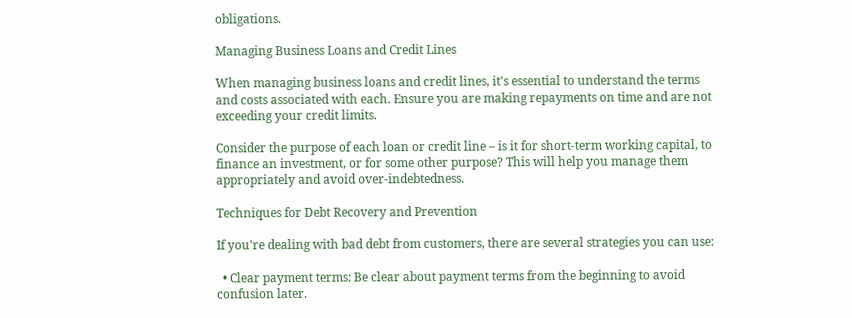obligations.

Managing Business Loans and Credit Lines

When managing business loans and credit lines, it's essential to understand the terms and costs associated with each. Ensure you are making repayments on time and are not exceeding your credit limits.

Consider the purpose of each loan or credit line – is it for short-term working capital, to finance an investment, or for some other purpose? This will help you manage them appropriately and avoid over-indebtedness.

Techniques for Debt Recovery and Prevention

If you're dealing with bad debt from customers, there are several strategies you can use:

  • Clear payment terms: Be clear about payment terms from the beginning to avoid confusion later.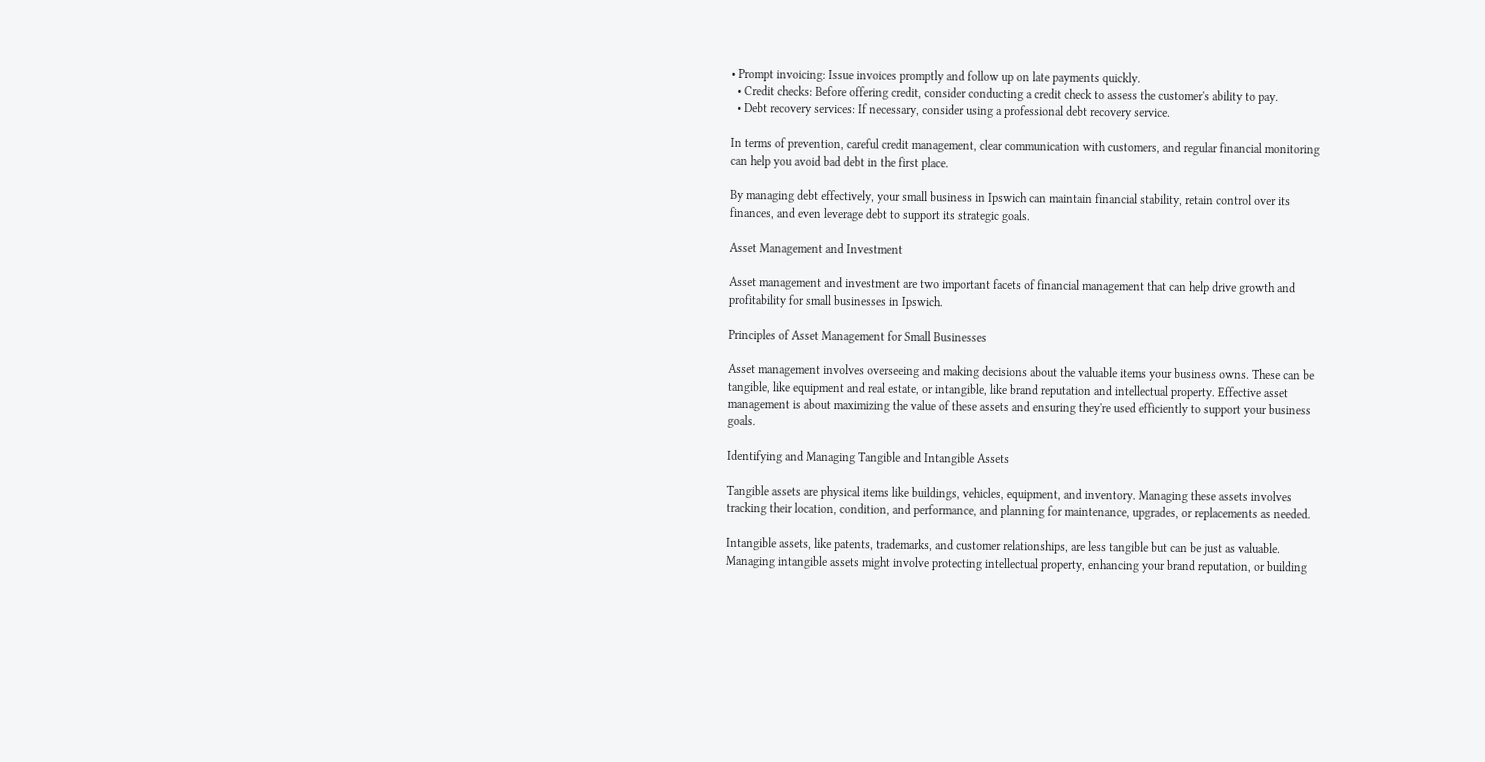• Prompt invoicing: Issue invoices promptly and follow up on late payments quickly.
  • Credit checks: Before offering credit, consider conducting a credit check to assess the customer's ability to pay.
  • Debt recovery services: If necessary, consider using a professional debt recovery service.

In terms of prevention, careful credit management, clear communication with customers, and regular financial monitoring can help you avoid bad debt in the first place.

By managing debt effectively, your small business in Ipswich can maintain financial stability, retain control over its finances, and even leverage debt to support its strategic goals.

Asset Management and Investment

Asset management and investment are two important facets of financial management that can help drive growth and profitability for small businesses in Ipswich.

Principles of Asset Management for Small Businesses

Asset management involves overseeing and making decisions about the valuable items your business owns. These can be tangible, like equipment and real estate, or intangible, like brand reputation and intellectual property. Effective asset management is about maximizing the value of these assets and ensuring they're used efficiently to support your business goals.

Identifying and Managing Tangible and Intangible Assets

Tangible assets are physical items like buildings, vehicles, equipment, and inventory. Managing these assets involves tracking their location, condition, and performance, and planning for maintenance, upgrades, or replacements as needed.

Intangible assets, like patents, trademarks, and customer relationships, are less tangible but can be just as valuable. Managing intangible assets might involve protecting intellectual property, enhancing your brand reputation, or building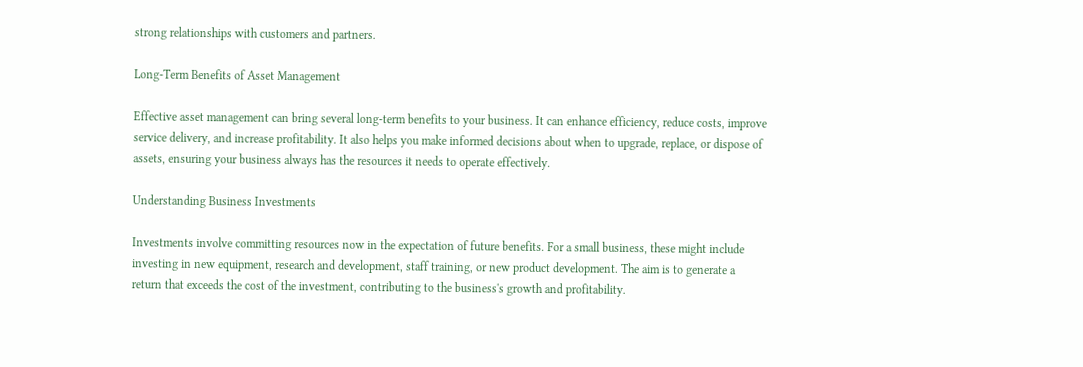strong relationships with customers and partners.

Long-Term Benefits of Asset Management

Effective asset management can bring several long-term benefits to your business. It can enhance efficiency, reduce costs, improve service delivery, and increase profitability. It also helps you make informed decisions about when to upgrade, replace, or dispose of assets, ensuring your business always has the resources it needs to operate effectively.

Understanding Business Investments

Investments involve committing resources now in the expectation of future benefits. For a small business, these might include investing in new equipment, research and development, staff training, or new product development. The aim is to generate a return that exceeds the cost of the investment, contributing to the business's growth and profitability.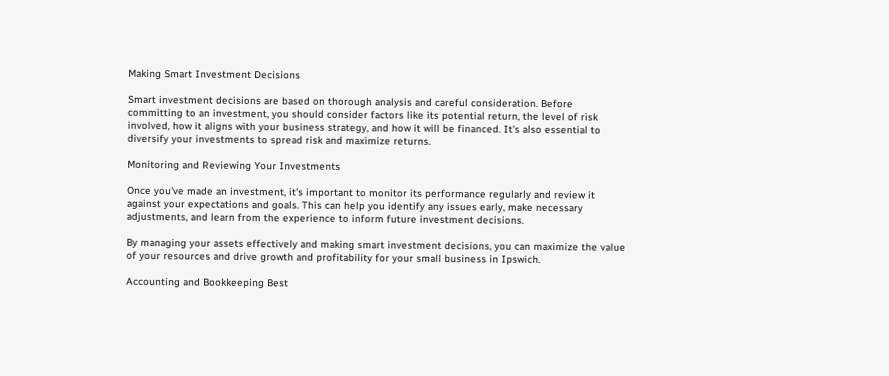Making Smart Investment Decisions

Smart investment decisions are based on thorough analysis and careful consideration. Before committing to an investment, you should consider factors like its potential return, the level of risk involved, how it aligns with your business strategy, and how it will be financed. It's also essential to diversify your investments to spread risk and maximize returns.

Monitoring and Reviewing Your Investments

Once you've made an investment, it's important to monitor its performance regularly and review it against your expectations and goals. This can help you identify any issues early, make necessary adjustments, and learn from the experience to inform future investment decisions.

By managing your assets effectively and making smart investment decisions, you can maximize the value of your resources and drive growth and profitability for your small business in Ipswich.

Accounting and Bookkeeping Best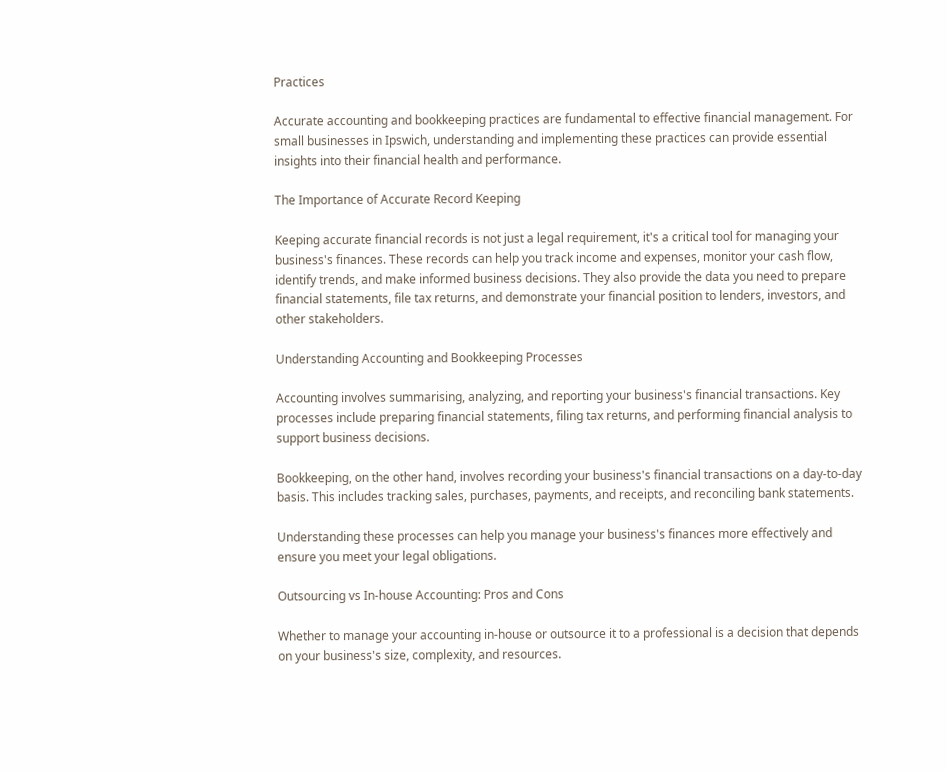Practices

Accurate accounting and bookkeeping practices are fundamental to effective financial management. For small businesses in Ipswich, understanding and implementing these practices can provide essential insights into their financial health and performance.

The Importance of Accurate Record Keeping

Keeping accurate financial records is not just a legal requirement, it's a critical tool for managing your business's finances. These records can help you track income and expenses, monitor your cash flow, identify trends, and make informed business decisions. They also provide the data you need to prepare financial statements, file tax returns, and demonstrate your financial position to lenders, investors, and other stakeholders.

Understanding Accounting and Bookkeeping Processes

Accounting involves summarising, analyzing, and reporting your business's financial transactions. Key processes include preparing financial statements, filing tax returns, and performing financial analysis to support business decisions.

Bookkeeping, on the other hand, involves recording your business's financial transactions on a day-to-day basis. This includes tracking sales, purchases, payments, and receipts, and reconciling bank statements.

Understanding these processes can help you manage your business's finances more effectively and ensure you meet your legal obligations.

Outsourcing vs In-house Accounting: Pros and Cons

Whether to manage your accounting in-house or outsource it to a professional is a decision that depends on your business's size, complexity, and resources.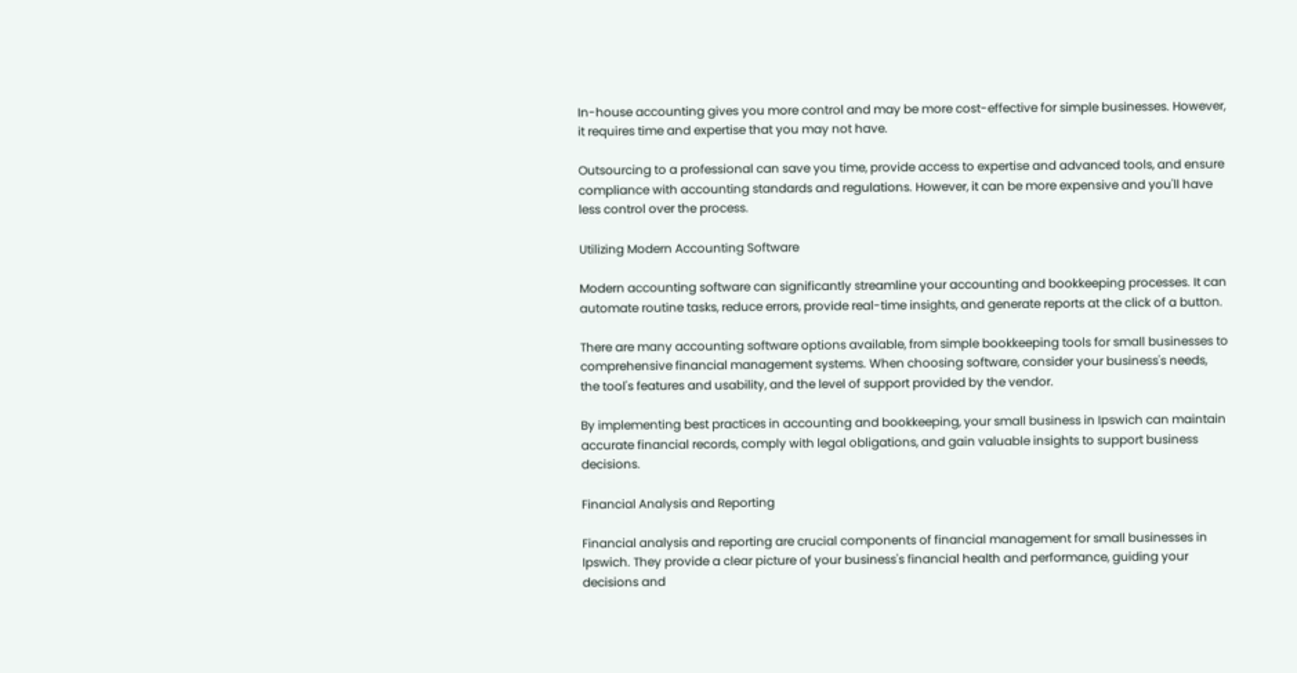In-house accounting gives you more control and may be more cost-effective for simple businesses. However, it requires time and expertise that you may not have.

Outsourcing to a professional can save you time, provide access to expertise and advanced tools, and ensure compliance with accounting standards and regulations. However, it can be more expensive and you'll have less control over the process.

Utilizing Modern Accounting Software

Modern accounting software can significantly streamline your accounting and bookkeeping processes. It can automate routine tasks, reduce errors, provide real-time insights, and generate reports at the click of a button.

There are many accounting software options available, from simple bookkeeping tools for small businesses to comprehensive financial management systems. When choosing software, consider your business's needs, the tool's features and usability, and the level of support provided by the vendor.

By implementing best practices in accounting and bookkeeping, your small business in Ipswich can maintain accurate financial records, comply with legal obligations, and gain valuable insights to support business decisions.

Financial Analysis and Reporting

Financial analysis and reporting are crucial components of financial management for small businesses in Ipswich. They provide a clear picture of your business's financial health and performance, guiding your decisions and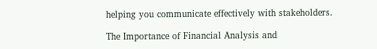helping you communicate effectively with stakeholders.

The Importance of Financial Analysis and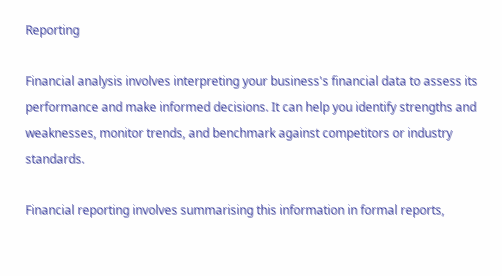Reporting

Financial analysis involves interpreting your business's financial data to assess its performance and make informed decisions. It can help you identify strengths and weaknesses, monitor trends, and benchmark against competitors or industry standards.

Financial reporting involves summarising this information in formal reports,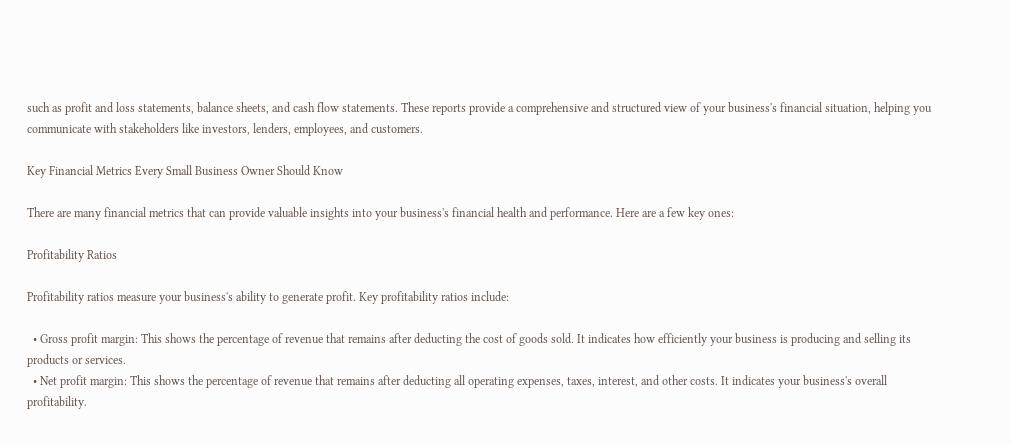such as profit and loss statements, balance sheets, and cash flow statements. These reports provide a comprehensive and structured view of your business's financial situation, helping you communicate with stakeholders like investors, lenders, employees, and customers.

Key Financial Metrics Every Small Business Owner Should Know

There are many financial metrics that can provide valuable insights into your business's financial health and performance. Here are a few key ones:

Profitability Ratios

Profitability ratios measure your business's ability to generate profit. Key profitability ratios include:

  • Gross profit margin: This shows the percentage of revenue that remains after deducting the cost of goods sold. It indicates how efficiently your business is producing and selling its products or services.
  • Net profit margin: This shows the percentage of revenue that remains after deducting all operating expenses, taxes, interest, and other costs. It indicates your business's overall profitability.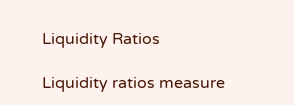Liquidity Ratios

Liquidity ratios measure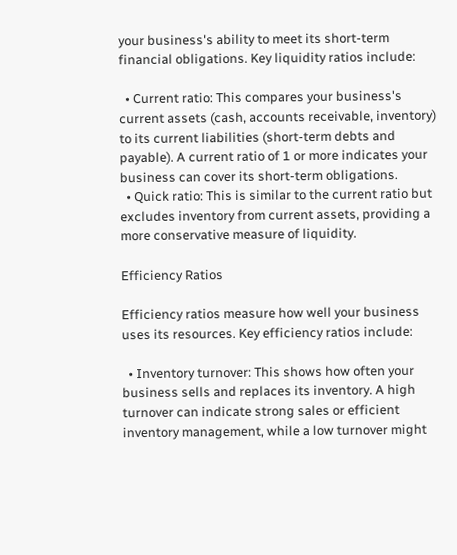your business's ability to meet its short-term financial obligations. Key liquidity ratios include:

  • Current ratio: This compares your business's current assets (cash, accounts receivable, inventory) to its current liabilities (short-term debts and payable). A current ratio of 1 or more indicates your business can cover its short-term obligations.
  • Quick ratio: This is similar to the current ratio but excludes inventory from current assets, providing a more conservative measure of liquidity.

Efficiency Ratios

Efficiency ratios measure how well your business uses its resources. Key efficiency ratios include:

  • Inventory turnover: This shows how often your business sells and replaces its inventory. A high turnover can indicate strong sales or efficient inventory management, while a low turnover might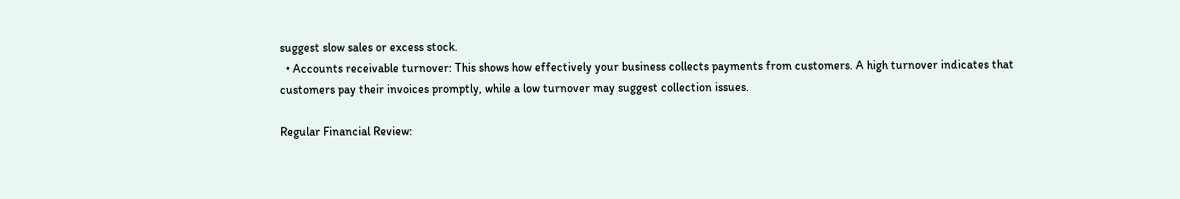suggest slow sales or excess stock.
  • Accounts receivable turnover: This shows how effectively your business collects payments from customers. A high turnover indicates that customers pay their invoices promptly, while a low turnover may suggest collection issues.

Regular Financial Review: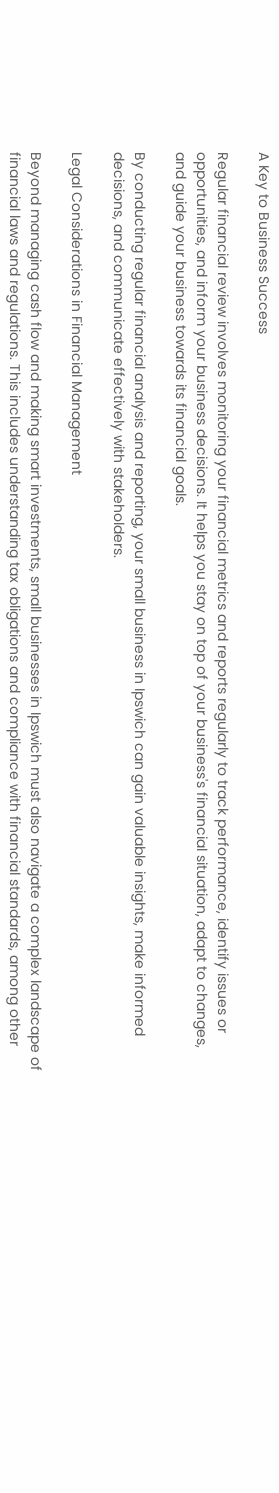A Key to Business Success

Regular financial review involves monitoring your financial metrics and reports regularly to track performance, identify issues or opportunities, and inform your business decisions. It helps you stay on top of your business's financial situation, adapt to changes, and guide your business towards its financial goals.

By conducting regular financial analysis and reporting, your small business in Ipswich can gain valuable insights, make informed decisions, and communicate effectively with stakeholders.

Legal Considerations in Financial Management

Beyond managing cash flow and making smart investments, small businesses in Ipswich must also navigate a complex landscape of financial laws and regulations. This includes understanding tax obligations and compliance with financial standards, among other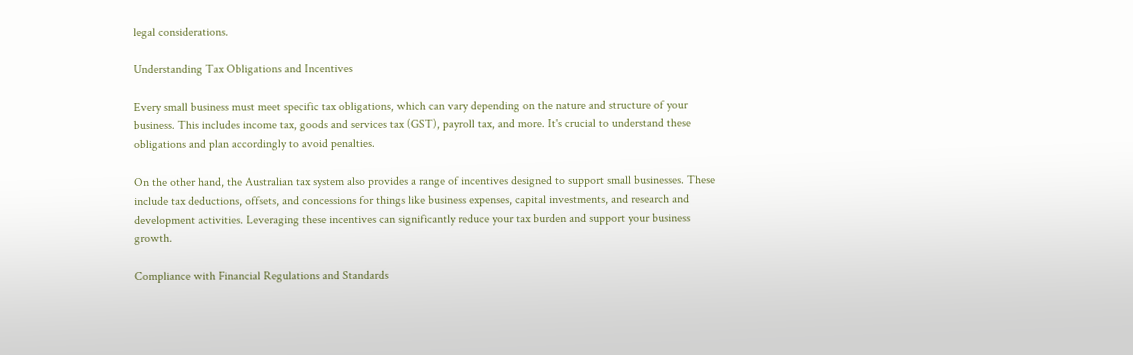legal considerations.

Understanding Tax Obligations and Incentives

Every small business must meet specific tax obligations, which can vary depending on the nature and structure of your business. This includes income tax, goods and services tax (GST), payroll tax, and more. It's crucial to understand these obligations and plan accordingly to avoid penalties.

On the other hand, the Australian tax system also provides a range of incentives designed to support small businesses. These include tax deductions, offsets, and concessions for things like business expenses, capital investments, and research and development activities. Leveraging these incentives can significantly reduce your tax burden and support your business growth.

Compliance with Financial Regulations and Standards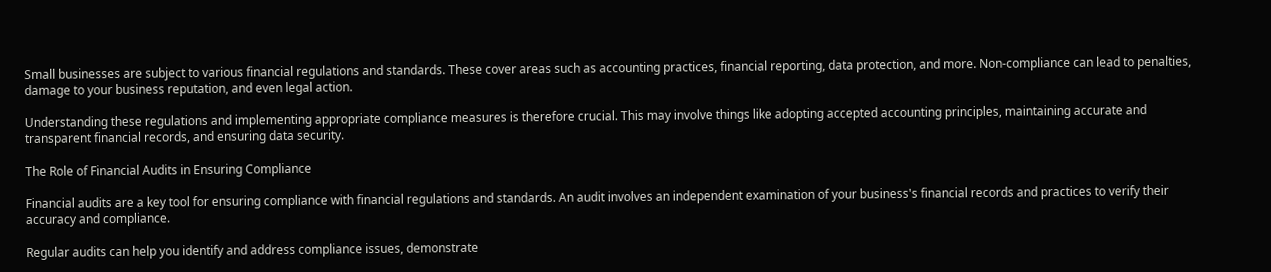Small businesses are subject to various financial regulations and standards. These cover areas such as accounting practices, financial reporting, data protection, and more. Non-compliance can lead to penalties, damage to your business reputation, and even legal action.

Understanding these regulations and implementing appropriate compliance measures is therefore crucial. This may involve things like adopting accepted accounting principles, maintaining accurate and transparent financial records, and ensuring data security.

The Role of Financial Audits in Ensuring Compliance

Financial audits are a key tool for ensuring compliance with financial regulations and standards. An audit involves an independent examination of your business's financial records and practices to verify their accuracy and compliance.

Regular audits can help you identify and address compliance issues, demonstrate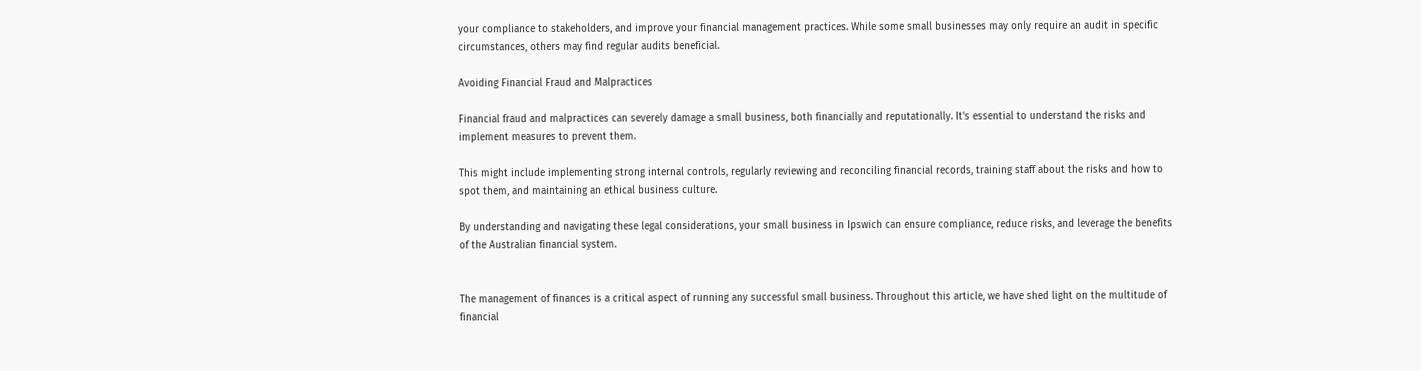your compliance to stakeholders, and improve your financial management practices. While some small businesses may only require an audit in specific circumstances, others may find regular audits beneficial.

Avoiding Financial Fraud and Malpractices

Financial fraud and malpractices can severely damage a small business, both financially and reputationally. It's essential to understand the risks and implement measures to prevent them.

This might include implementing strong internal controls, regularly reviewing and reconciling financial records, training staff about the risks and how to spot them, and maintaining an ethical business culture.

By understanding and navigating these legal considerations, your small business in Ipswich can ensure compliance, reduce risks, and leverage the benefits of the Australian financial system.


The management of finances is a critical aspect of running any successful small business. Throughout this article, we have shed light on the multitude of financial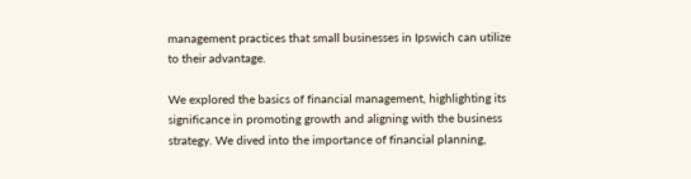management practices that small businesses in Ipswich can utilize to their advantage.

We explored the basics of financial management, highlighting its significance in promoting growth and aligning with the business strategy. We dived into the importance of financial planning,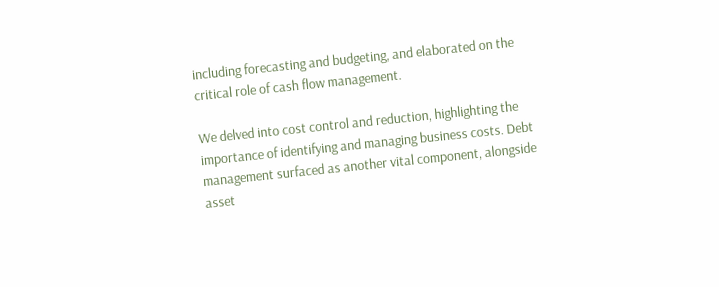including forecasting and budgeting, and elaborated on the critical role of cash flow management.

We delved into cost control and reduction, highlighting the importance of identifying and managing business costs. Debt management surfaced as another vital component, alongside asset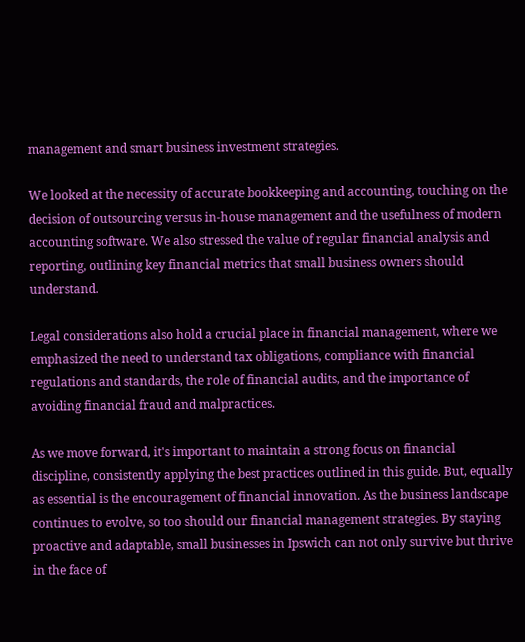management and smart business investment strategies.

We looked at the necessity of accurate bookkeeping and accounting, touching on the decision of outsourcing versus in-house management and the usefulness of modern accounting software. We also stressed the value of regular financial analysis and reporting, outlining key financial metrics that small business owners should understand.

Legal considerations also hold a crucial place in financial management, where we emphasized the need to understand tax obligations, compliance with financial regulations and standards, the role of financial audits, and the importance of avoiding financial fraud and malpractices.

As we move forward, it's important to maintain a strong focus on financial discipline, consistently applying the best practices outlined in this guide. But, equally as essential is the encouragement of financial innovation. As the business landscape continues to evolve, so too should our financial management strategies. By staying proactive and adaptable, small businesses in Ipswich can not only survive but thrive in the face of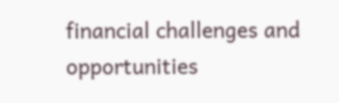financial challenges and opportunities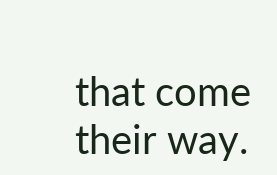that come their way.